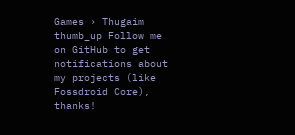Games › Thugaim
thumb_up Follow me on GitHub to get notifications about my projects (like Fossdroid Core), thanks!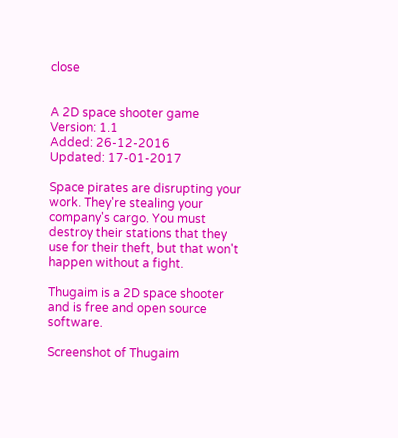close


A 2D space shooter game
Version: 1.1
Added: 26-12-2016
Updated: 17-01-2017

Space pirates are disrupting your work. They're stealing your company's cargo. You must destroy their stations that they use for their theft, but that won't happen without a fight.

Thugaim is a 2D space shooter and is free and open source software.

Screenshot of Thugaim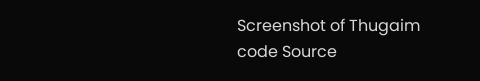Screenshot of Thugaim
code Source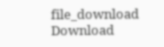file_download Download